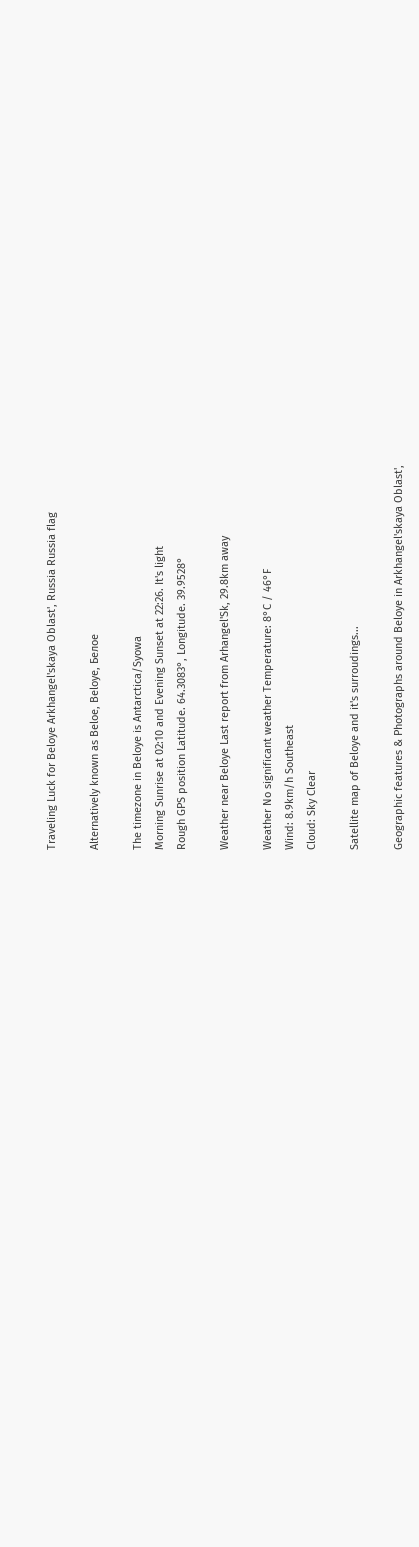Traveling Luck for Beloye Arkhangel'skaya Oblast', Russia Russia flag

Alternatively known as Beloe, Beloye, Белое

The timezone in Beloye is Antarctica/Syowa
Morning Sunrise at 02:10 and Evening Sunset at 22:26. It's light
Rough GPS position Latitude. 64.3083°, Longitude. 39.9528°

Weather near Beloye Last report from Arhangel'Sk, 29.8km away

Weather No significant weather Temperature: 8°C / 46°F
Wind: 8.9km/h Southeast
Cloud: Sky Clear

Satellite map of Beloye and it's surroudings...

Geographic features & Photographs around Beloye in Arkhangel'skaya Oblast',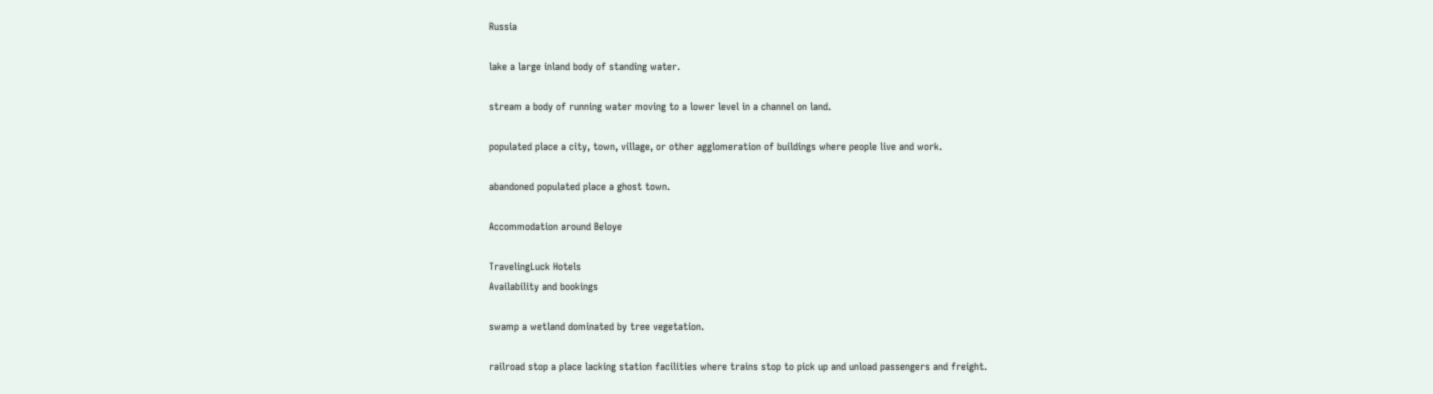Russia

lake a large inland body of standing water.

stream a body of running water moving to a lower level in a channel on land.

populated place a city, town, village, or other agglomeration of buildings where people live and work.

abandoned populated place a ghost town.

Accommodation around Beloye

TravelingLuck Hotels
Availability and bookings

swamp a wetland dominated by tree vegetation.

railroad stop a place lacking station facilities where trains stop to pick up and unload passengers and freight.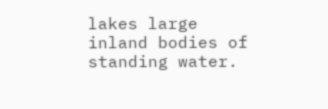lakes large inland bodies of standing water.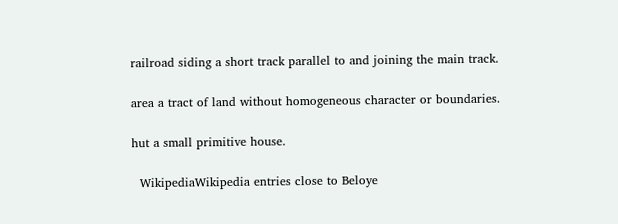railroad siding a short track parallel to and joining the main track.

area a tract of land without homogeneous character or boundaries.

hut a small primitive house.

  WikipediaWikipedia entries close to Beloye